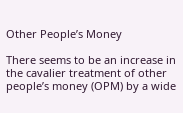Other People’s Money

There seems to be an increase in the cavalier treatment of other people’s money (OPM) by a wide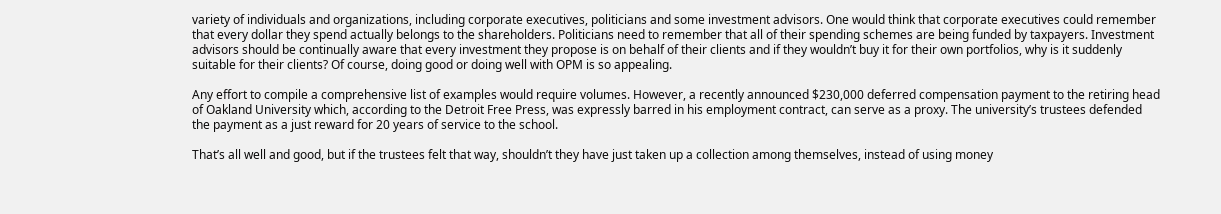variety of individuals and organizations, including corporate executives, politicians and some investment advisors. One would think that corporate executives could remember that every dollar they spend actually belongs to the shareholders. Politicians need to remember that all of their spending schemes are being funded by taxpayers. Investment advisors should be continually aware that every investment they propose is on behalf of their clients and if they wouldn’t buy it for their own portfolios, why is it suddenly suitable for their clients? Of course, doing good or doing well with OPM is so appealing.

Any effort to compile a comprehensive list of examples would require volumes. However, a recently announced $230,000 deferred compensation payment to the retiring head of Oakland University which, according to the Detroit Free Press, was expressly barred in his employment contract, can serve as a proxy. The university’s trustees defended the payment as a just reward for 20 years of service to the school.

That’s all well and good, but if the trustees felt that way, shouldn’t they have just taken up a collection among themselves, instead of using money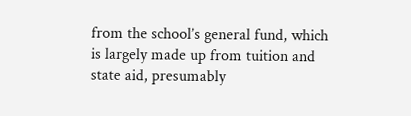from the school’s general fund, which is largely made up from tuition and state aid, presumably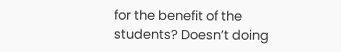for the benefit of the students? Doesn’t doing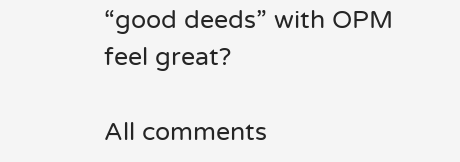“good deeds” with OPM feel great?

All comments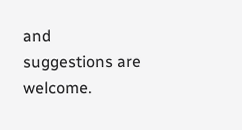and suggestions are welcome.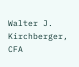Walter J. Kirchberger, CFA